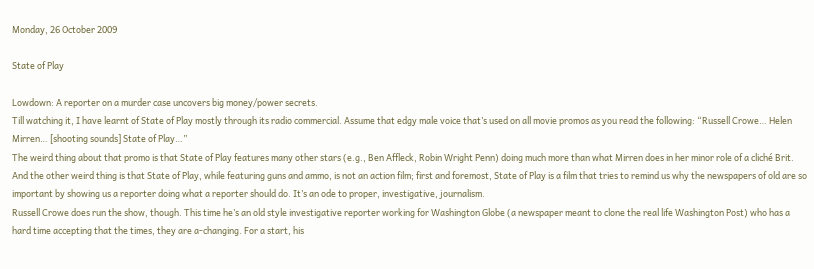Monday, 26 October 2009

State of Play

Lowdown: A reporter on a murder case uncovers big money/power secrets.
Till watching it, I have learnt of State of Play mostly through its radio commercial. Assume that edgy male voice that’s used on all movie promos as you read the following: “Russell Crowe… Helen Mirren… [shooting sounds] State of Play…”
The weird thing about that promo is that State of Play features many other stars (e.g., Ben Affleck, Robin Wright Penn) doing much more than what Mirren does in her minor role of a cliché Brit. And the other weird thing is that State of Play, while featuring guns and ammo, is not an action film; first and foremost, State of Play is a film that tries to remind us why the newspapers of old are so important by showing us a reporter doing what a reporter should do. It’s an ode to proper, investigative, journalism.
Russell Crowe does run the show, though. This time he’s an old style investigative reporter working for Washington Globe (a newspaper meant to clone the real life Washington Post) who has a hard time accepting that the times, they are a-changing. For a start, his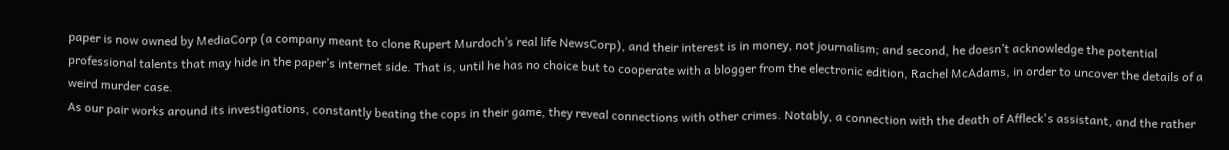paper is now owned by MediaCorp (a company meant to clone Rupert Murdoch’s real life NewsCorp), and their interest is in money, not journalism; and second, he doesn’t acknowledge the potential professional talents that may hide in the paper’s internet side. That is, until he has no choice but to cooperate with a blogger from the electronic edition, Rachel McAdams, in order to uncover the details of a weird murder case.
As our pair works around its investigations, constantly beating the cops in their game, they reveal connections with other crimes. Notably, a connection with the death of Affleck's assistant, and the rather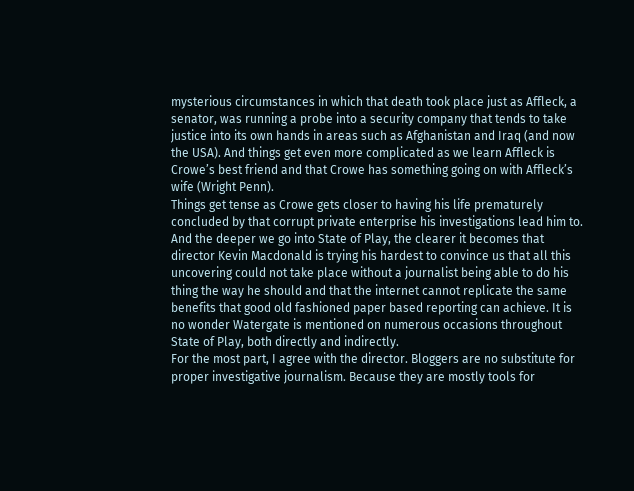mysterious circumstances in which that death took place just as Affleck, a senator, was running a probe into a security company that tends to take justice into its own hands in areas such as Afghanistan and Iraq (and now the USA). And things get even more complicated as we learn Affleck is Crowe’s best friend and that Crowe has something going on with Affleck’s wife (Wright Penn).
Things get tense as Crowe gets closer to having his life prematurely concluded by that corrupt private enterprise his investigations lead him to. And the deeper we go into State of Play, the clearer it becomes that director Kevin Macdonald is trying his hardest to convince us that all this uncovering could not take place without a journalist being able to do his thing the way he should and that the internet cannot replicate the same benefits that good old fashioned paper based reporting can achieve. It is no wonder Watergate is mentioned on numerous occasions throughout State of Play, both directly and indirectly.
For the most part, I agree with the director. Bloggers are no substitute for proper investigative journalism. Because they are mostly tools for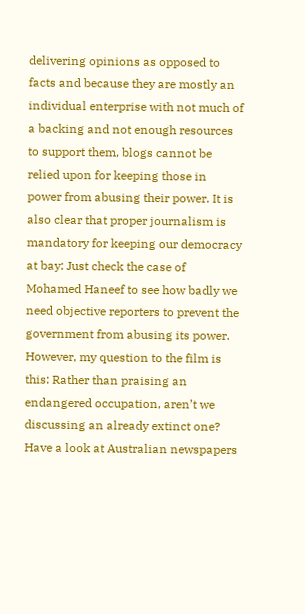delivering opinions as opposed to facts and because they are mostly an individual enterprise with not much of a backing and not enough resources to support them, blogs cannot be relied upon for keeping those in power from abusing their power. It is also clear that proper journalism is mandatory for keeping our democracy at bay: Just check the case of Mohamed Haneef to see how badly we need objective reporters to prevent the government from abusing its power. However, my question to the film is this: Rather than praising an endangered occupation, aren’t we discussing an already extinct one?
Have a look at Australian newspapers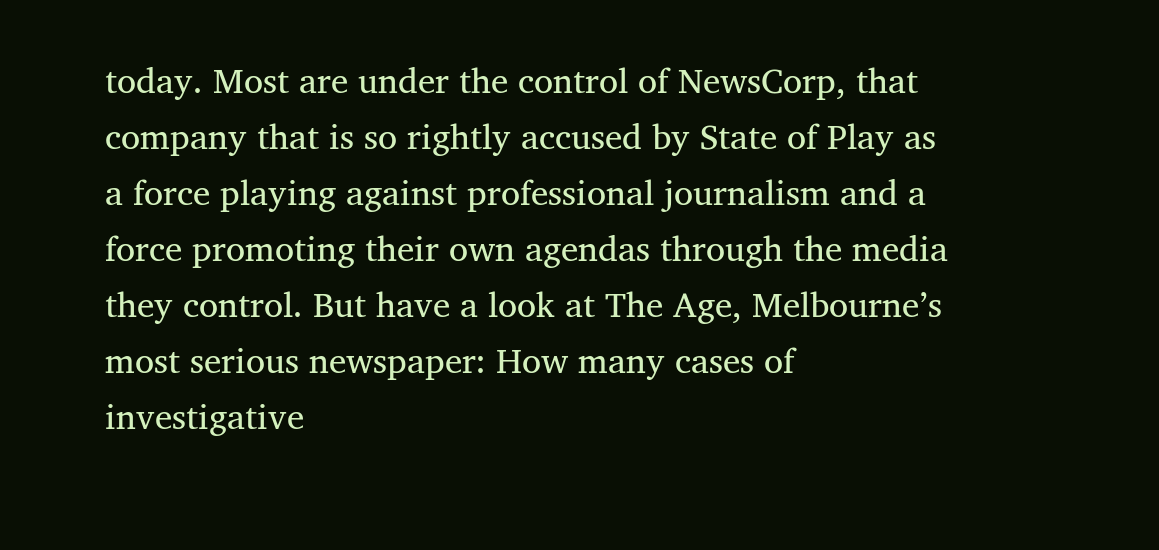today. Most are under the control of NewsCorp, that company that is so rightly accused by State of Play as a force playing against professional journalism and a force promoting their own agendas through the media they control. But have a look at The Age, Melbourne’s most serious newspaper: How many cases of investigative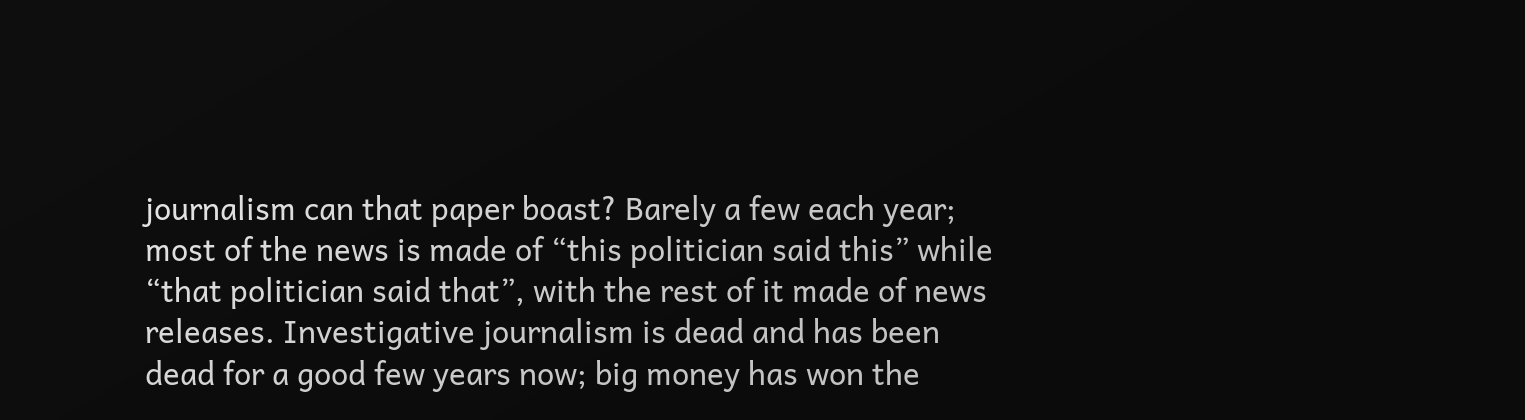journalism can that paper boast? Barely a few each year; most of the news is made of “this politician said this” while “that politician said that”, with the rest of it made of news releases. Investigative journalism is dead and has been dead for a good few years now; big money has won the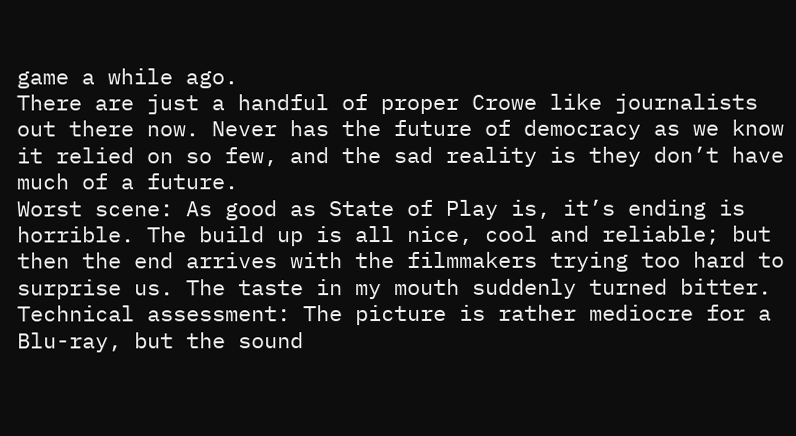game a while ago.
There are just a handful of proper Crowe like journalists out there now. Never has the future of democracy as we know it relied on so few, and the sad reality is they don’t have much of a future.
Worst scene: As good as State of Play is, it’s ending is horrible. The build up is all nice, cool and reliable; but then the end arrives with the filmmakers trying too hard to surprise us. The taste in my mouth suddenly turned bitter.
Technical assessment: The picture is rather mediocre for a Blu-ray, but the sound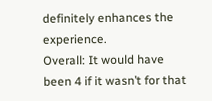definitely enhances the experience.
Overall: It would have been 4 if it wasn’t for that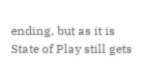ending, but as it is State of Play still gets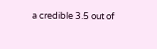a credible 3.5 out of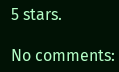5 stars.

No comments: